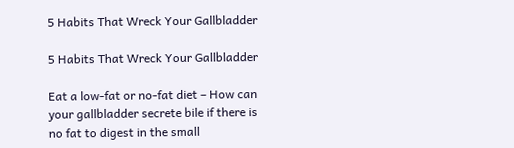5 Habits That Wreck Your Gallbladder

5 Habits That Wreck Your Gallbladder

Eat a low-fat or no-fat diet – How can your gallbladder secrete bile if there is no fat to digest in the small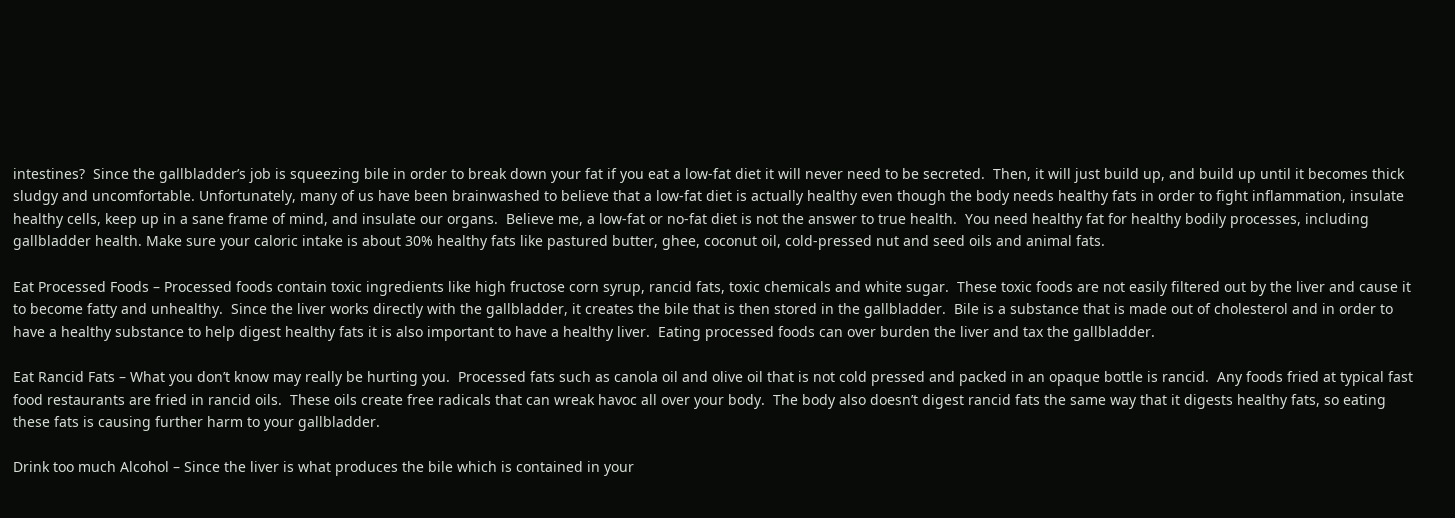intestines?  Since the gallbladder’s job is squeezing bile in order to break down your fat if you eat a low-fat diet it will never need to be secreted.  Then, it will just build up, and build up until it becomes thick sludgy and uncomfortable. Unfortunately, many of us have been brainwashed to believe that a low-fat diet is actually healthy even though the body needs healthy fats in order to fight inflammation, insulate healthy cells, keep up in a sane frame of mind, and insulate our organs.  Believe me, a low-fat or no-fat diet is not the answer to true health.  You need healthy fat for healthy bodily processes, including gallbladder health. Make sure your caloric intake is about 30% healthy fats like pastured butter, ghee, coconut oil, cold-pressed nut and seed oils and animal fats.

Eat Processed Foods – Processed foods contain toxic ingredients like high fructose corn syrup, rancid fats, toxic chemicals and white sugar.  These toxic foods are not easily filtered out by the liver and cause it to become fatty and unhealthy.  Since the liver works directly with the gallbladder, it creates the bile that is then stored in the gallbladder.  Bile is a substance that is made out of cholesterol and in order to have a healthy substance to help digest healthy fats it is also important to have a healthy liver.  Eating processed foods can over burden the liver and tax the gallbladder.

Eat Rancid Fats – What you don’t know may really be hurting you.  Processed fats such as canola oil and olive oil that is not cold pressed and packed in an opaque bottle is rancid.  Any foods fried at typical fast food restaurants are fried in rancid oils.  These oils create free radicals that can wreak havoc all over your body.  The body also doesn’t digest rancid fats the same way that it digests healthy fats, so eating these fats is causing further harm to your gallbladder.

Drink too much Alcohol – Since the liver is what produces the bile which is contained in your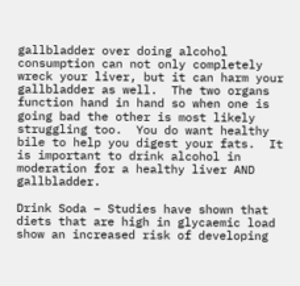gallbladder over doing alcohol consumption can not only completely wreck your liver, but it can harm your gallbladder as well.  The two organs function hand in hand so when one is going bad the other is most likely struggling too.  You do want healthy bile to help you digest your fats.  It is important to drink alcohol in moderation for a healthy liver AND gallbladder.

Drink Soda – Studies have shown that diets that are high in glycaemic load show an increased risk of developing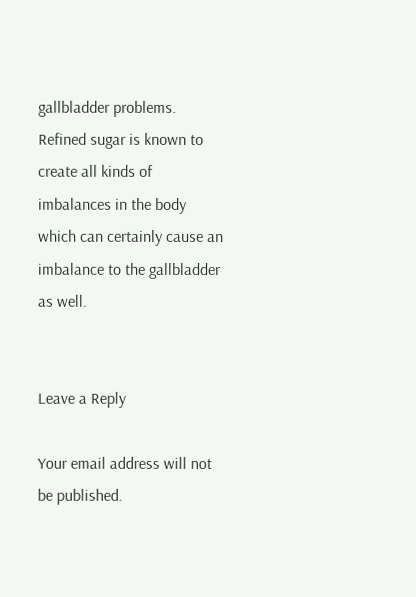gallbladder problems. Refined sugar is known to create all kinds of imbalances in the body which can certainly cause an imbalance to the gallbladder as well.


Leave a Reply

Your email address will not be published.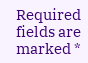Required fields are marked *